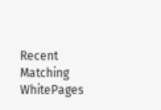Recent Matching
WhitePages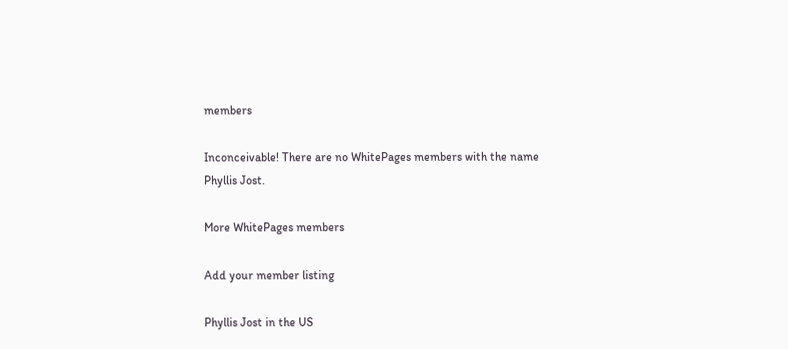members

Inconceivable! There are no WhitePages members with the name Phyllis Jost.

More WhitePages members

Add your member listing

Phyllis Jost in the US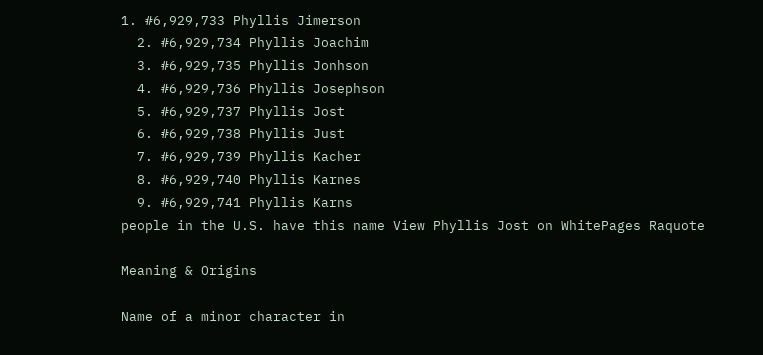1. #6,929,733 Phyllis Jimerson
  2. #6,929,734 Phyllis Joachim
  3. #6,929,735 Phyllis Jonhson
  4. #6,929,736 Phyllis Josephson
  5. #6,929,737 Phyllis Jost
  6. #6,929,738 Phyllis Just
  7. #6,929,739 Phyllis Kacher
  8. #6,929,740 Phyllis Karnes
  9. #6,929,741 Phyllis Karns
people in the U.S. have this name View Phyllis Jost on WhitePages Raquote

Meaning & Origins

Name of a minor character in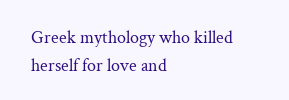Greek mythology who killed herself for love and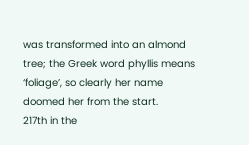was transformed into an almond tree; the Greek word phyllis means ‘foliage’, so clearly her name doomed her from the start.
217th in the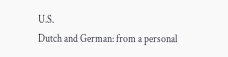U.S.
Dutch and German: from a personal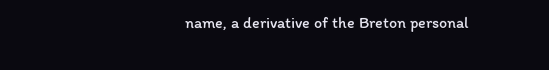name, a derivative of the Breton personal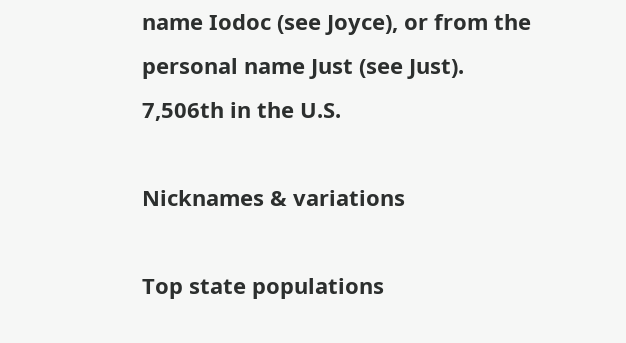name Iodoc (see Joyce), or from the personal name Just (see Just).
7,506th in the U.S.

Nicknames & variations

Top state populations